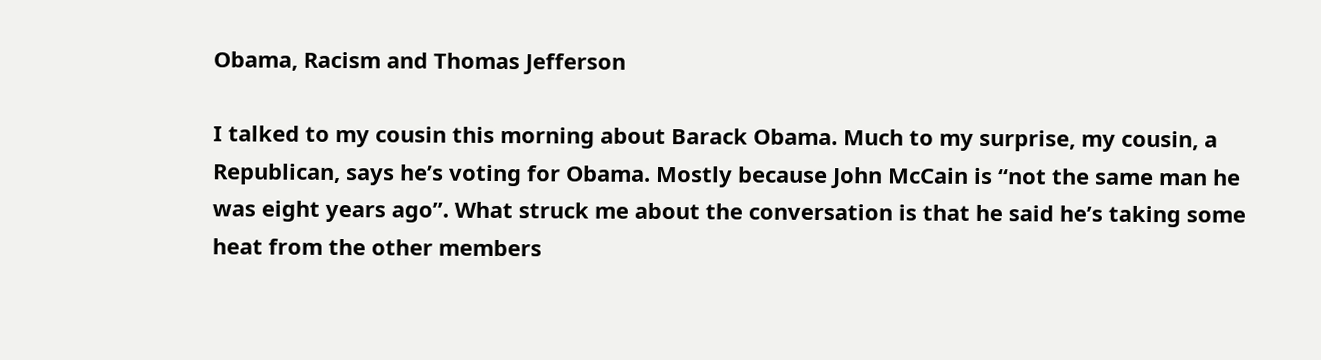Obama, Racism and Thomas Jefferson

I talked to my cousin this morning about Barack Obama. Much to my surprise, my cousin, a Republican, says he’s voting for Obama. Mostly because John McCain is “not the same man he was eight years ago”. What struck me about the conversation is that he said he’s taking some heat from the other members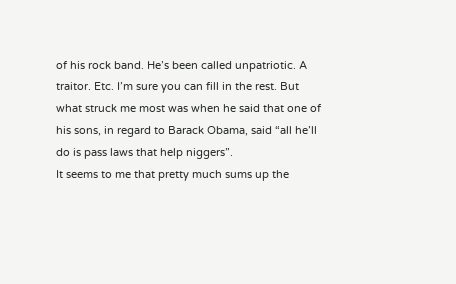of his rock band. He’s been called unpatriotic. A traitor. Etc. I’m sure you can fill in the rest. But what struck me most was when he said that one of his sons, in regard to Barack Obama, said “all he’ll do is pass laws that help niggers”.
It seems to me that pretty much sums up the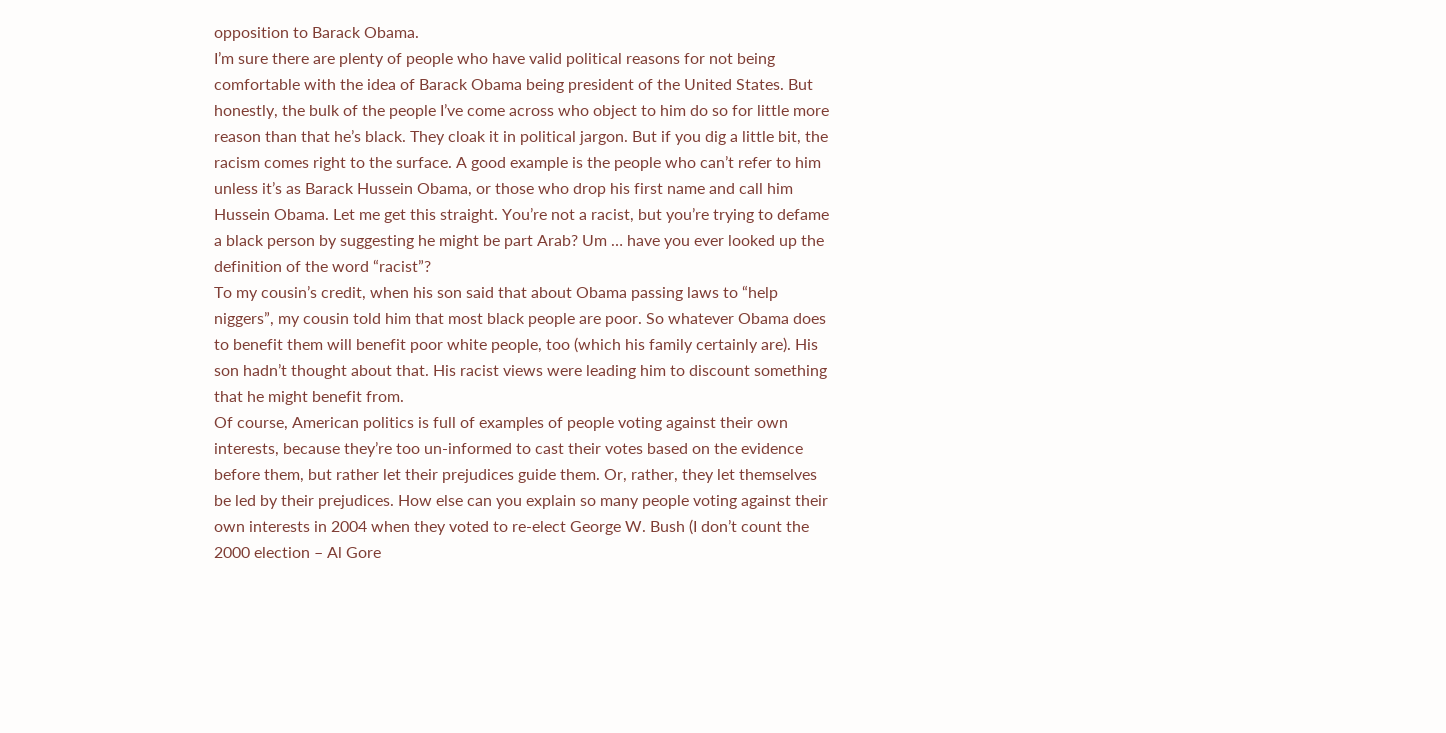opposition to Barack Obama.
I’m sure there are plenty of people who have valid political reasons for not being comfortable with the idea of Barack Obama being president of the United States. But honestly, the bulk of the people I’ve come across who object to him do so for little more reason than that he’s black. They cloak it in political jargon. But if you dig a little bit, the racism comes right to the surface. A good example is the people who can’t refer to him unless it’s as Barack Hussein Obama, or those who drop his first name and call him Hussein Obama. Let me get this straight. You’re not a racist, but you’re trying to defame a black person by suggesting he might be part Arab? Um … have you ever looked up the definition of the word “racist”?
To my cousin’s credit, when his son said that about Obama passing laws to “help niggers”, my cousin told him that most black people are poor. So whatever Obama does to benefit them will benefit poor white people, too (which his family certainly are). His son hadn’t thought about that. His racist views were leading him to discount something that he might benefit from.
Of course, American politics is full of examples of people voting against their own interests, because they’re too un-informed to cast their votes based on the evidence before them, but rather let their prejudices guide them. Or, rather, they let themselves be led by their prejudices. How else can you explain so many people voting against their own interests in 2004 when they voted to re-elect George W. Bush (I don’t count the 2000 election – Al Gore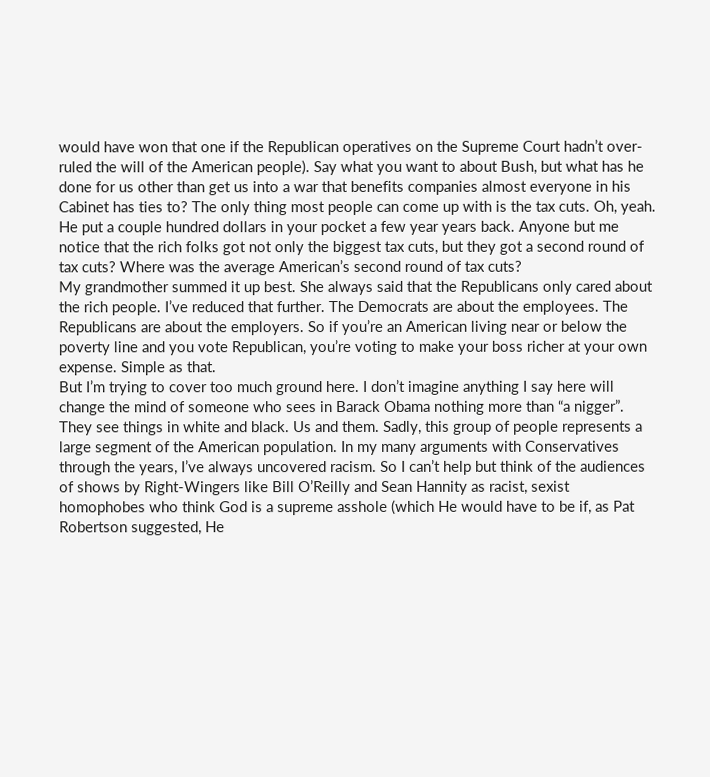would have won that one if the Republican operatives on the Supreme Court hadn’t over-ruled the will of the American people). Say what you want to about Bush, but what has he done for us other than get us into a war that benefits companies almost everyone in his Cabinet has ties to? The only thing most people can come up with is the tax cuts. Oh, yeah. He put a couple hundred dollars in your pocket a few year years back. Anyone but me notice that the rich folks got not only the biggest tax cuts, but they got a second round of tax cuts? Where was the average American’s second round of tax cuts?
My grandmother summed it up best. She always said that the Republicans only cared about the rich people. I’ve reduced that further. The Democrats are about the employees. The Republicans are about the employers. So if you’re an American living near or below the poverty line and you vote Republican, you’re voting to make your boss richer at your own expense. Simple as that.
But I’m trying to cover too much ground here. I don’t imagine anything I say here will change the mind of someone who sees in Barack Obama nothing more than “a nigger”. They see things in white and black. Us and them. Sadly, this group of people represents a large segment of the American population. In my many arguments with Conservatives through the years, I’ve always uncovered racism. So I can’t help but think of the audiences of shows by Right-Wingers like Bill O’Reilly and Sean Hannity as racist, sexist homophobes who think God is a supreme asshole (which He would have to be if, as Pat Robertson suggested, He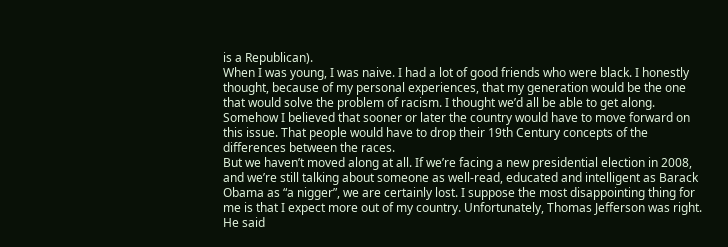is a Republican).
When I was young, I was naive. I had a lot of good friends who were black. I honestly thought, because of my personal experiences, that my generation would be the one that would solve the problem of racism. I thought we’d all be able to get along. Somehow I believed that sooner or later the country would have to move forward on this issue. That people would have to drop their 19th Century concepts of the differences between the races.
But we haven’t moved along at all. If we’re facing a new presidential election in 2008, and we’re still talking about someone as well-read, educated and intelligent as Barack Obama as “a nigger”, we are certainly lost. I suppose the most disappointing thing for me is that I expect more out of my country. Unfortunately, Thomas Jefferson was right. He said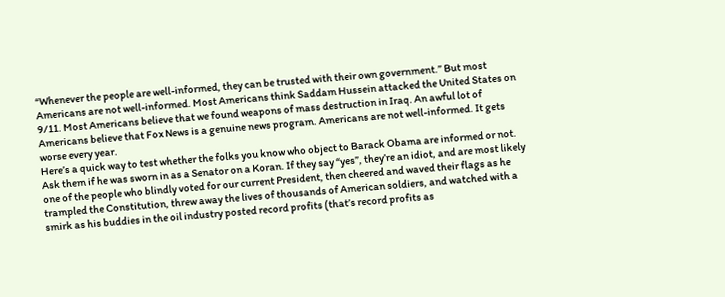“Whenever the people are well-informed, they can be trusted with their own government.” But most Americans are not well-informed. Most Americans think Saddam Hussein attacked the United States on 9/11. Most Americans believe that we found weapons of mass destruction in Iraq. An awful lot of Americans believe that Fox News is a genuine news program. Americans are not well-informed. It gets worse every year.
Here’s a quick way to test whether the folks you know who object to Barack Obama are informed or not. Ask them if he was sworn in as a Senator on a Koran. If they say “yes”, they’re an idiot, and are most likely one of the people who blindly voted for our current President, then cheered and waved their flags as he trampled the Constitution, threw away the lives of thousands of American soldiers, and watched with a smirk as his buddies in the oil industry posted record profits (that’s record profits as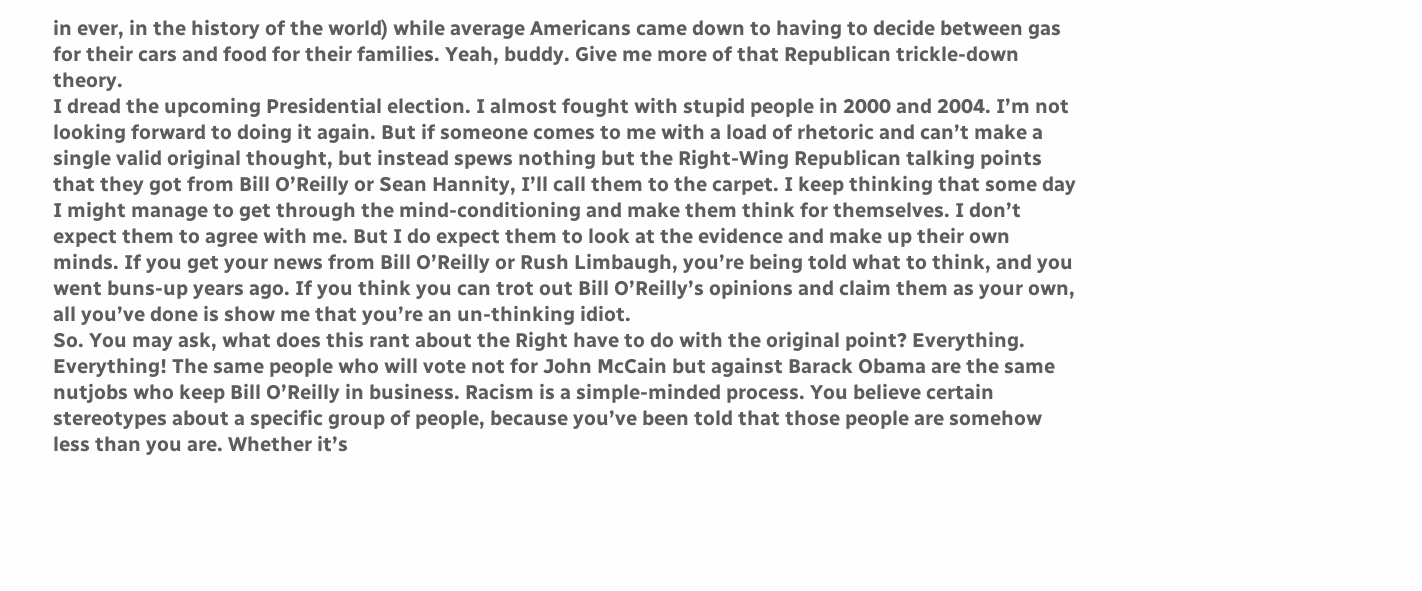in ever, in the history of the world) while average Americans came down to having to decide between gas for their cars and food for their families. Yeah, buddy. Give me more of that Republican trickle-down theory.
I dread the upcoming Presidential election. I almost fought with stupid people in 2000 and 2004. I’m not looking forward to doing it again. But if someone comes to me with a load of rhetoric and can’t make a single valid original thought, but instead spews nothing but the Right-Wing Republican talking points that they got from Bill O’Reilly or Sean Hannity, I’ll call them to the carpet. I keep thinking that some day I might manage to get through the mind-conditioning and make them think for themselves. I don’t expect them to agree with me. But I do expect them to look at the evidence and make up their own minds. If you get your news from Bill O’Reilly or Rush Limbaugh, you’re being told what to think, and you went buns-up years ago. If you think you can trot out Bill O’Reilly’s opinions and claim them as your own, all you’ve done is show me that you’re an un-thinking idiot.
So. You may ask, what does this rant about the Right have to do with the original point? Everything. Everything! The same people who will vote not for John McCain but against Barack Obama are the same nutjobs who keep Bill O’Reilly in business. Racism is a simple-minded process. You believe certain stereotypes about a specific group of people, because you’ve been told that those people are somehow less than you are. Whether it’s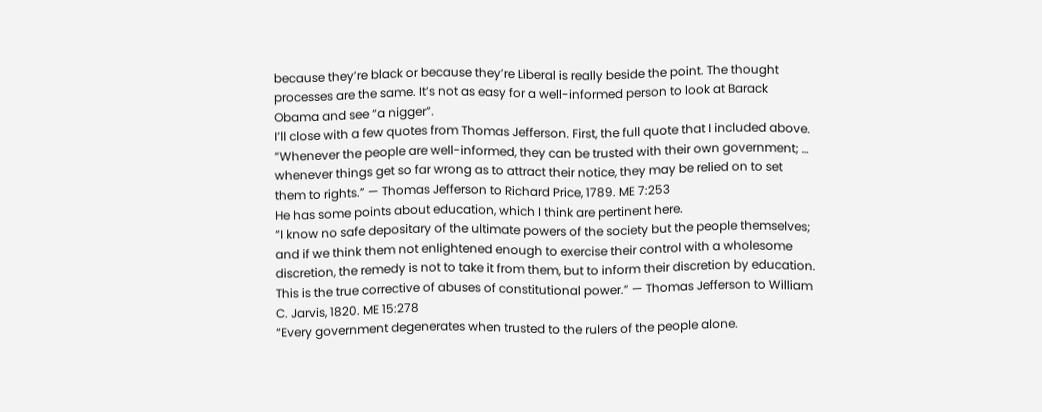because they’re black or because they’re Liberal is really beside the point. The thought processes are the same. It’s not as easy for a well-informed person to look at Barack Obama and see “a nigger”.
I’ll close with a few quotes from Thomas Jefferson. First, the full quote that I included above.
“Whenever the people are well-informed, they can be trusted with their own government; … whenever things get so far wrong as to attract their notice, they may be relied on to set them to rights.” — Thomas Jefferson to Richard Price, 1789. ME 7:253
He has some points about education, which I think are pertinent here.
“I know no safe depositary of the ultimate powers of the society but the people themselves; and if we think them not enlightened enough to exercise their control with a wholesome discretion, the remedy is not to take it from them, but to inform their discretion by education. This is the true corrective of abuses of constitutional power.” — Thomas Jefferson to William C. Jarvis, 1820. ME 15:278
“Every government degenerates when trusted to the rulers of the people alone.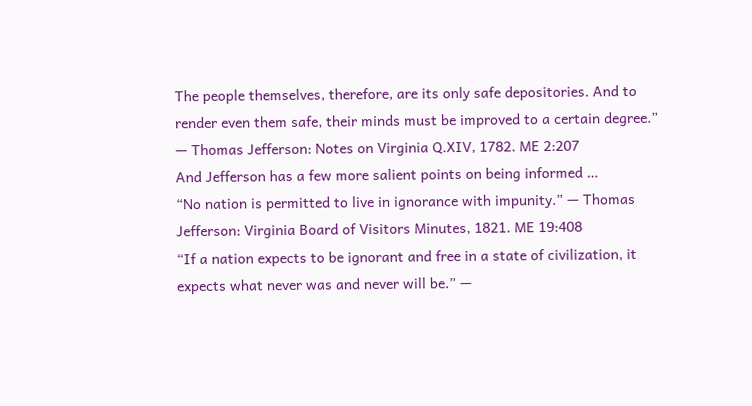The people themselves, therefore, are its only safe depositories. And to render even them safe, their minds must be improved to a certain degree.” — Thomas Jefferson: Notes on Virginia Q.XIV, 1782. ME 2:207
And Jefferson has a few more salient points on being informed …
“No nation is permitted to live in ignorance with impunity.” — Thomas Jefferson: Virginia Board of Visitors Minutes, 1821. ME 19:408
“If a nation expects to be ignorant and free in a state of civilization, it expects what never was and never will be.” —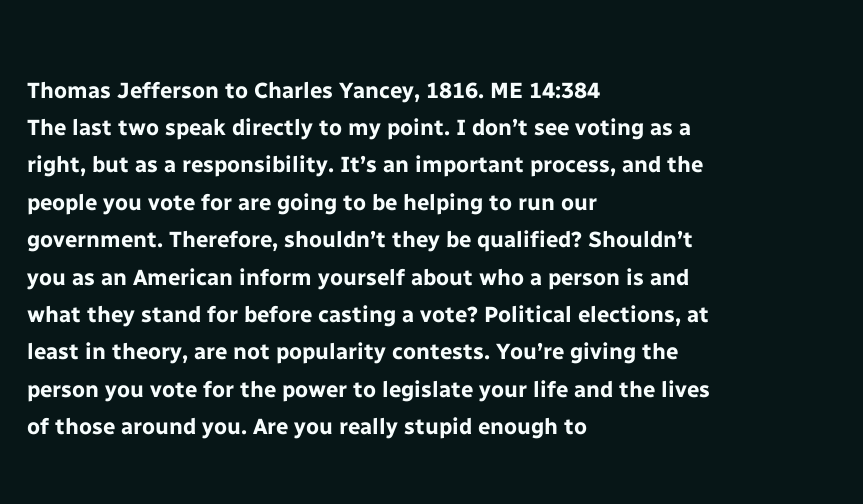Thomas Jefferson to Charles Yancey, 1816. ME 14:384
The last two speak directly to my point. I don’t see voting as a right, but as a responsibility. It’s an important process, and the people you vote for are going to be helping to run our government. Therefore, shouldn’t they be qualified? Shouldn’t you as an American inform yourself about who a person is and what they stand for before casting a vote? Political elections, at least in theory, are not popularity contests. You’re giving the person you vote for the power to legislate your life and the lives of those around you. Are you really stupid enough to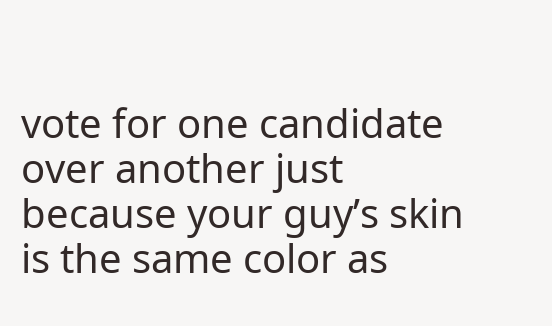vote for one candidate over another just because your guy’s skin is the same color as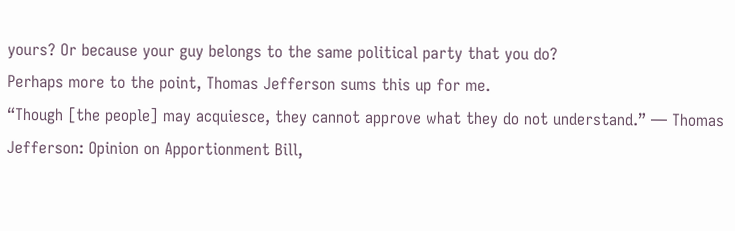yours? Or because your guy belongs to the same political party that you do?
Perhaps more to the point, Thomas Jefferson sums this up for me.
“Though [the people] may acquiesce, they cannot approve what they do not understand.” — Thomas Jefferson: Opinion on Apportionment Bill,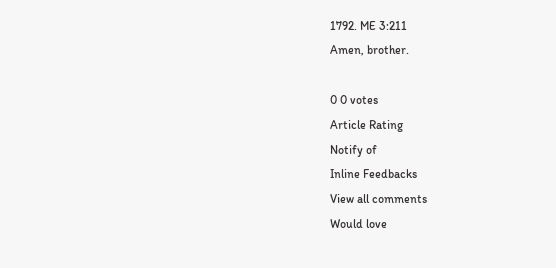1792. ME 3:211
Amen, brother.

0 0 votes
Article Rating
Notify of
Inline Feedbacks
View all comments
Would love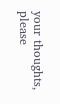your thoughts, please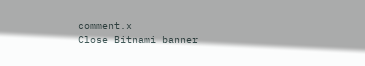comment.x
Close Bitnami banner